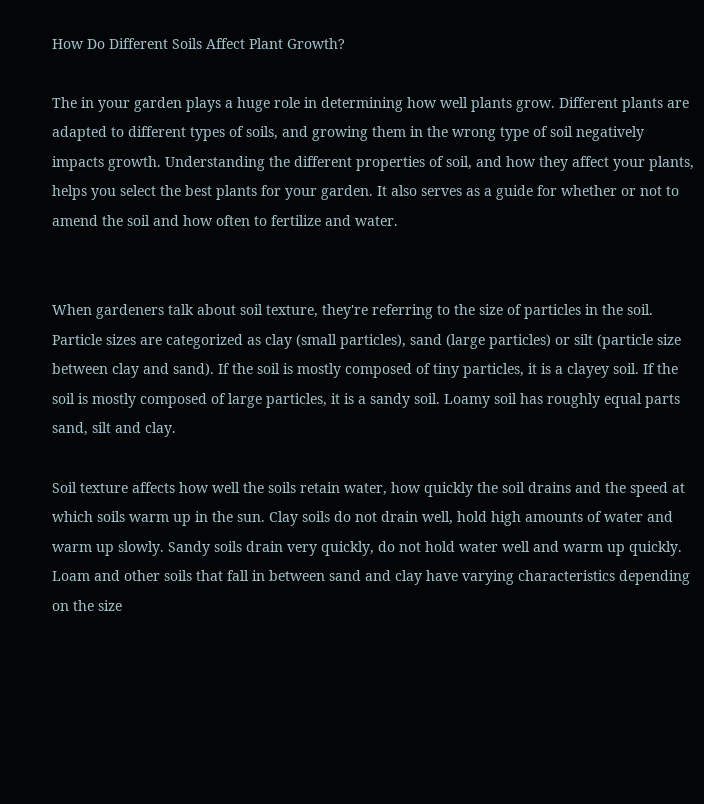How Do Different Soils Affect Plant Growth?

The in your garden plays a huge role in determining how well plants grow. Different plants are adapted to different types of soils, and growing them in the wrong type of soil negatively impacts growth. Understanding the different properties of soil, and how they affect your plants, helps you select the best plants for your garden. It also serves as a guide for whether or not to amend the soil and how often to fertilize and water.


When gardeners talk about soil texture, they're referring to the size of particles in the soil. Particle sizes are categorized as clay (small particles), sand (large particles) or silt (particle size between clay and sand). If the soil is mostly composed of tiny particles, it is a clayey soil. If the soil is mostly composed of large particles, it is a sandy soil. Loamy soil has roughly equal parts sand, silt and clay.

Soil texture affects how well the soils retain water, how quickly the soil drains and the speed at which soils warm up in the sun. Clay soils do not drain well, hold high amounts of water and warm up slowly. Sandy soils drain very quickly, do not hold water well and warm up quickly. Loam and other soils that fall in between sand and clay have varying characteristics depending on the size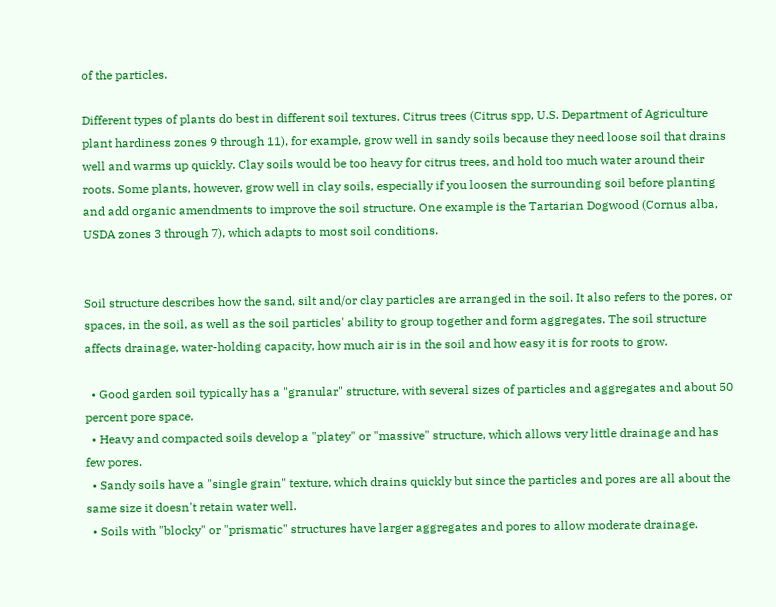of the particles.

Different types of plants do best in different soil textures. Citrus trees (Citrus spp, U.S. Department of Agriculture plant hardiness zones 9 through 11), for example, grow well in sandy soils because they need loose soil that drains well and warms up quickly. Clay soils would be too heavy for citrus trees, and hold too much water around their roots. Some plants, however, grow well in clay soils, especially if you loosen the surrounding soil before planting and add organic amendments to improve the soil structure. One example is the Tartarian Dogwood (Cornus alba, USDA zones 3 through 7), which adapts to most soil conditions.


Soil structure describes how the sand, silt and/or clay particles are arranged in the soil. It also refers to the pores, or spaces, in the soil, as well as the soil particles' ability to group together and form aggregates. The soil structure affects drainage, water-holding capacity, how much air is in the soil and how easy it is for roots to grow.

  • Good garden soil typically has a "granular" structure, with several sizes of particles and aggregates and about 50 percent pore space.
  • Heavy and compacted soils develop a "platey" or "massive" structure, which allows very little drainage and has few pores.
  • Sandy soils have a "single grain" texture, which drains quickly but since the particles and pores are all about the same size it doesn't retain water well.
  • Soils with "blocky" or "prismatic" structures have larger aggregates and pores to allow moderate drainage.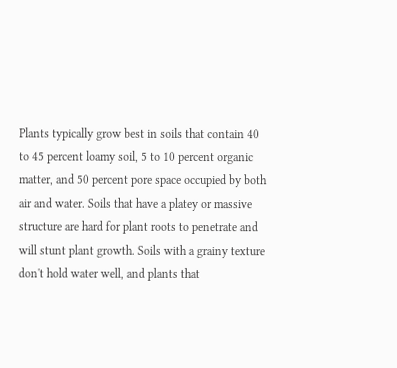Plants typically grow best in soils that contain 40 to 45 percent loamy soil, 5 to 10 percent organic matter, and 50 percent pore space occupied by both air and water. Soils that have a platey or massive structure are hard for plant roots to penetrate and will stunt plant growth. Soils with a grainy texture don't hold water well, and plants that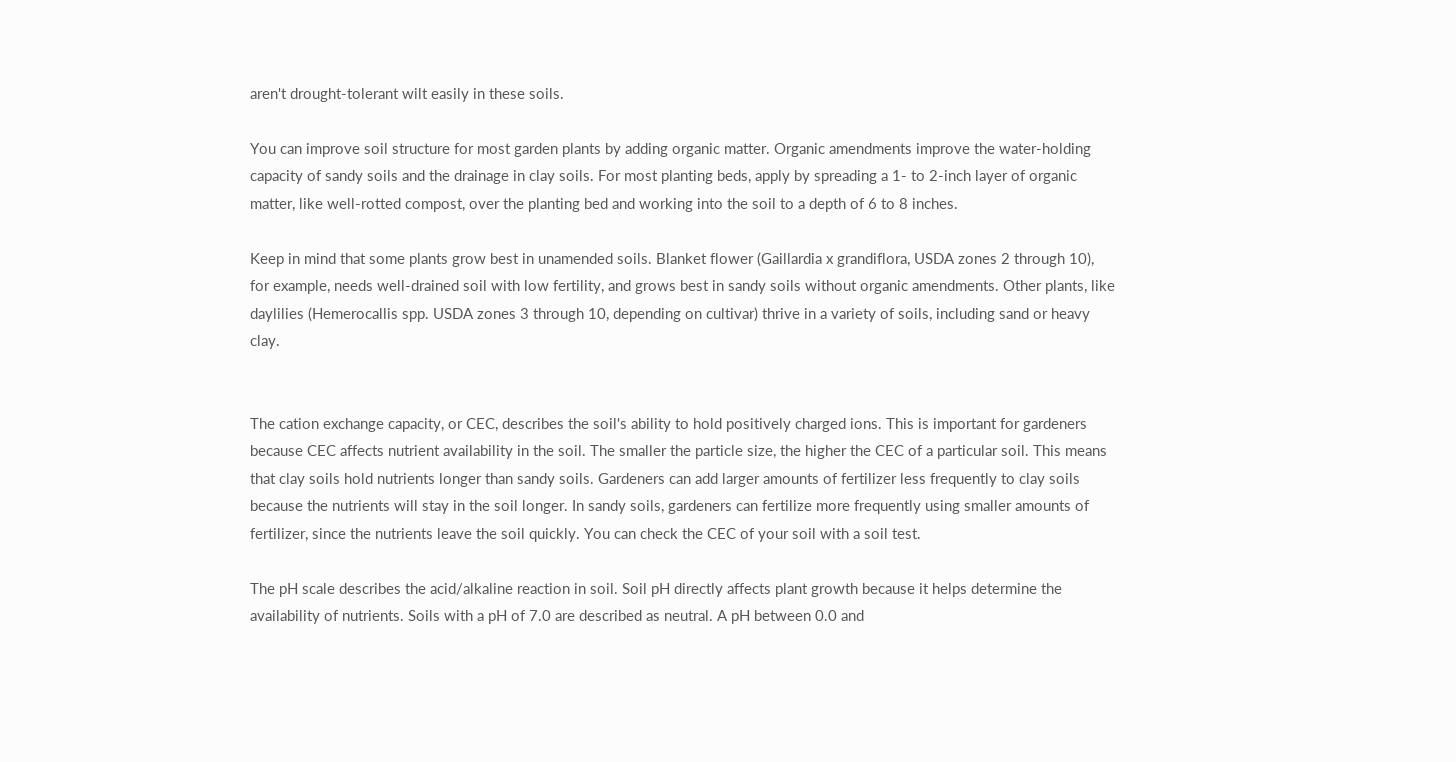aren't drought-tolerant wilt easily in these soils.

You can improve soil structure for most garden plants by adding organic matter. Organic amendments improve the water-holding capacity of sandy soils and the drainage in clay soils. For most planting beds, apply by spreading a 1- to 2-inch layer of organic matter, like well-rotted compost, over the planting bed and working into the soil to a depth of 6 to 8 inches.

Keep in mind that some plants grow best in unamended soils. Blanket flower (Gaillardia x grandiflora, USDA zones 2 through 10), for example, needs well-drained soil with low fertility, and grows best in sandy soils without organic amendments. Other plants, like daylilies (Hemerocallis spp. USDA zones 3 through 10, depending on cultivar) thrive in a variety of soils, including sand or heavy clay.


The cation exchange capacity, or CEC, describes the soil's ability to hold positively charged ions. This is important for gardeners because CEC affects nutrient availability in the soil. The smaller the particle size, the higher the CEC of a particular soil. This means that clay soils hold nutrients longer than sandy soils. Gardeners can add larger amounts of fertilizer less frequently to clay soils because the nutrients will stay in the soil longer. In sandy soils, gardeners can fertilize more frequently using smaller amounts of fertilizer, since the nutrients leave the soil quickly. You can check the CEC of your soil with a soil test.

The pH scale describes the acid/alkaline reaction in soil. Soil pH directly affects plant growth because it helps determine the availability of nutrients. Soils with a pH of 7.0 are described as neutral. A pH between 0.0 and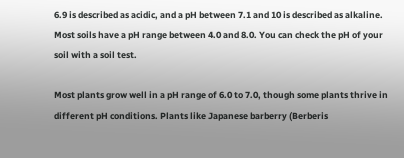6.9 is described as acidic, and a pH between 7.1 and 10 is described as alkaline. Most soils have a pH range between 4.0 and 8.0. You can check the pH of your soil with a soil test.

Most plants grow well in a pH range of 6.0 to 7.0, though some plants thrive in different pH conditions. Plants like Japanese barberry (Berberis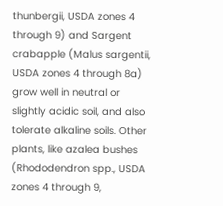thunbergii, USDA zones 4 through 9) and Sargent crabapple (Malus sargentii, USDA zones 4 through 8a) grow well in neutral or slightly acidic soil, and also tolerate alkaline soils. Other plants, like azalea bushes (Rhododendron spp., USDA zones 4 through 9,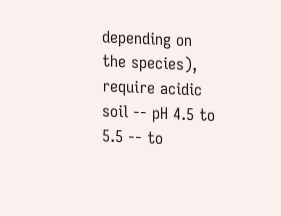depending on the species), require acidic soil -- pH 4.5 to 5.5 -- to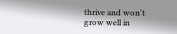thrive and won't grow well in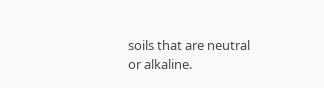soils that are neutral or alkaline.